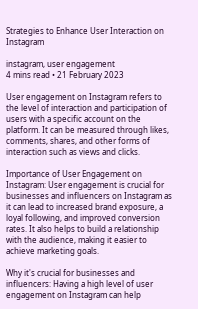Strategies to Enhance User Interaction on Instagram

instagram, user engagement
4 mins read • 21 February 2023

User engagement on Instagram refers to the level of interaction and participation of users with a specific account on the platform. It can be measured through likes, comments, shares, and other forms of interaction such as views and clicks.

Importance of User Engagement on Instagram: User engagement is crucial for businesses and influencers on Instagram as it can lead to increased brand exposure, a loyal following, and improved conversion rates. It also helps to build a relationship with the audience, making it easier to achieve marketing goals.

Why it's crucial for businesses and influencers: Having a high level of user engagement on Instagram can help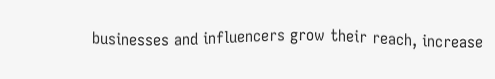businesses and influencers grow their reach, increase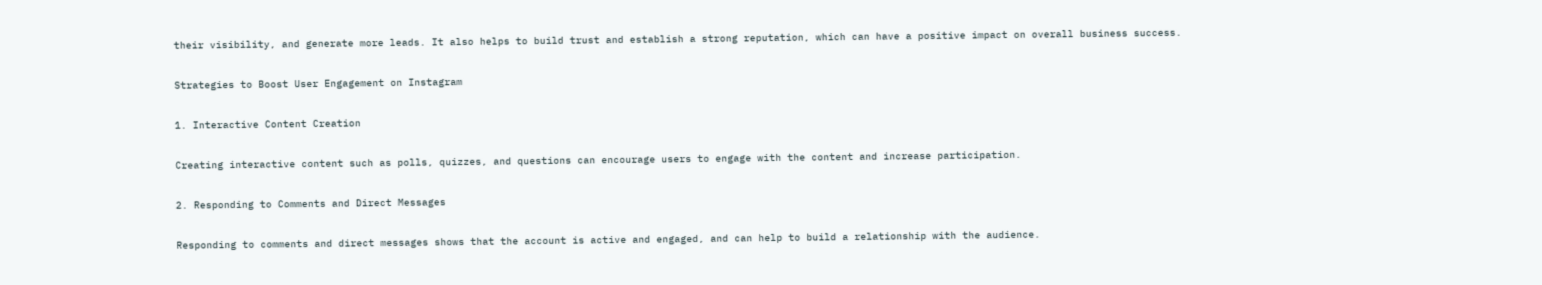their visibility, and generate more leads. It also helps to build trust and establish a strong reputation, which can have a positive impact on overall business success.

Strategies to Boost User Engagement on Instagram

1. Interactive Content Creation

Creating interactive content such as polls, quizzes, and questions can encourage users to engage with the content and increase participation.

2. Responding to Comments and Direct Messages

Responding to comments and direct messages shows that the account is active and engaged, and can help to build a relationship with the audience.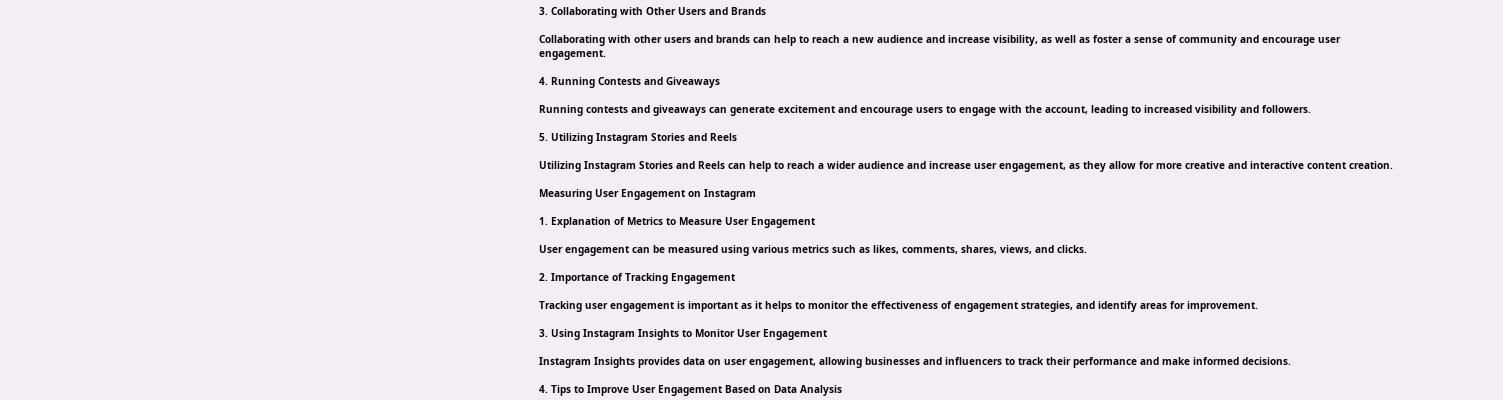3. Collaborating with Other Users and Brands

Collaborating with other users and brands can help to reach a new audience and increase visibility, as well as foster a sense of community and encourage user engagement.

4. Running Contests and Giveaways

Running contests and giveaways can generate excitement and encourage users to engage with the account, leading to increased visibility and followers.

5. Utilizing Instagram Stories and Reels

Utilizing Instagram Stories and Reels can help to reach a wider audience and increase user engagement, as they allow for more creative and interactive content creation.

Measuring User Engagement on Instagram

1. Explanation of Metrics to Measure User Engagement

User engagement can be measured using various metrics such as likes, comments, shares, views, and clicks.

2. Importance of Tracking Engagement

Tracking user engagement is important as it helps to monitor the effectiveness of engagement strategies, and identify areas for improvement.

3. Using Instagram Insights to Monitor User Engagement

Instagram Insights provides data on user engagement, allowing businesses and influencers to track their performance and make informed decisions.

4. Tips to Improve User Engagement Based on Data Analysis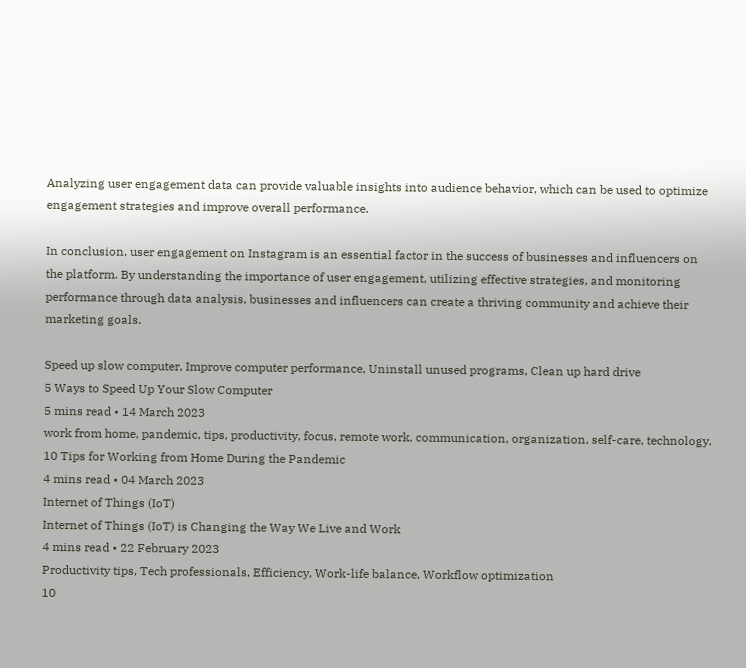Analyzing user engagement data can provide valuable insights into audience behavior, which can be used to optimize engagement strategies and improve overall performance.

In conclusion, user engagement on Instagram is an essential factor in the success of businesses and influencers on the platform. By understanding the importance of user engagement, utilizing effective strategies, and monitoring performance through data analysis, businesses and influencers can create a thriving community and achieve their marketing goals.

Speed up slow computer, Improve computer performance, Uninstall unused programs, Clean up hard drive
5 Ways to Speed Up Your Slow Computer
5 mins read • 14 March 2023
work from home, pandemic, tips, productivity, focus, remote work, communication, organization, self-care, technology.
10 Tips for Working from Home During the Pandemic
4 mins read • 04 March 2023
Internet of Things (IoT)
Internet of Things (IoT) is Changing the Way We Live and Work
4 mins read • 22 February 2023
Productivity tips, Tech professionals, Efficiency, Work-life balance, Workflow optimization
10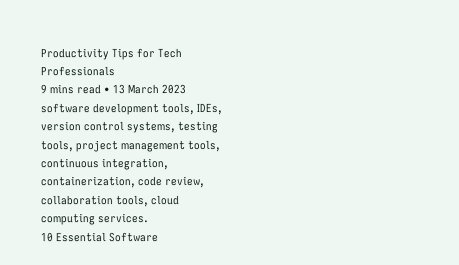Productivity Tips for Tech Professionals
9 mins read • 13 March 2023
software development tools, IDEs, version control systems, testing tools, project management tools, continuous integration, containerization, code review, collaboration tools, cloud computing services.
10 Essential Software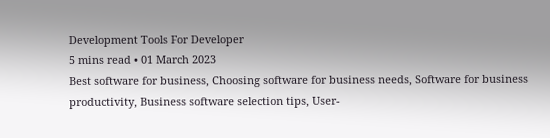Development Tools For Developer
5 mins read • 01 March 2023
Best software for business, Choosing software for business needs, Software for business productivity, Business software selection tips, User-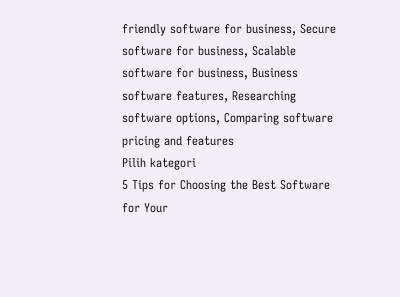friendly software for business, Secure software for business, Scalable software for business, Business software features, Researching software options, Comparing software pricing and features
Pilih kategori
5 Tips for Choosing the Best Software for Your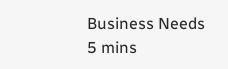Business Needs
5 mins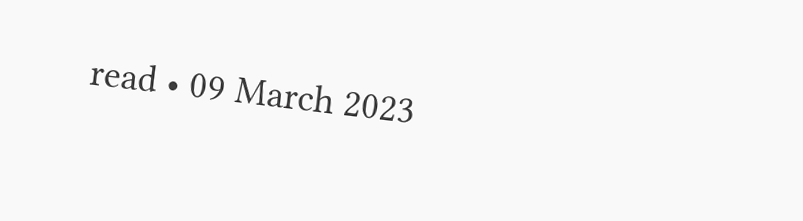read • 09 March 2023